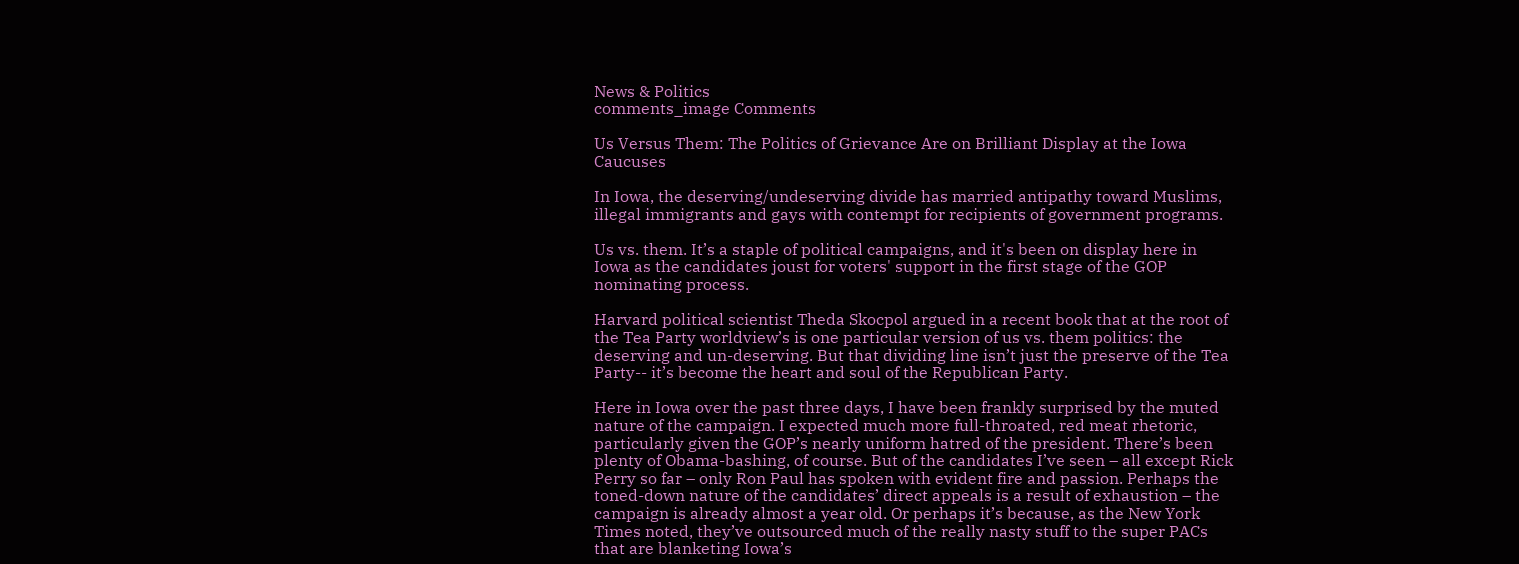News & Politics
comments_image Comments

Us Versus Them: The Politics of Grievance Are on Brilliant Display at the Iowa Caucuses

In Iowa, the deserving/undeserving divide has married antipathy toward Muslims, illegal immigrants and gays with contempt for recipients of government programs.

Us vs. them. It’s a staple of political campaigns, and it's been on display here in Iowa as the candidates joust for voters' support in the first stage of the GOP nominating process.

Harvard political scientist Theda Skocpol argued in a recent book that at the root of the Tea Party worldview’s is one particular version of us vs. them politics: the deserving and un-deserving. But that dividing line isn’t just the preserve of the Tea Party-- it’s become the heart and soul of the Republican Party.

Here in Iowa over the past three days, I have been frankly surprised by the muted nature of the campaign. I expected much more full-throated, red meat rhetoric, particularly given the GOP’s nearly uniform hatred of the president. There’s been plenty of Obama-bashing, of course. But of the candidates I’ve seen – all except Rick Perry so far – only Ron Paul has spoken with evident fire and passion. Perhaps the toned-down nature of the candidates’ direct appeals is a result of exhaustion – the campaign is already almost a year old. Or perhaps it’s because, as the New York Times noted, they’ve outsourced much of the really nasty stuff to the super PACs that are blanketing Iowa’s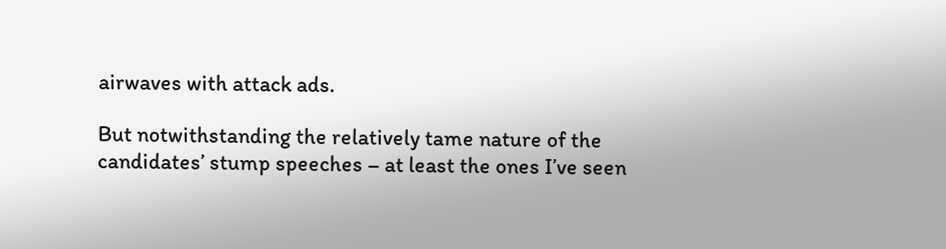airwaves with attack ads.

But notwithstanding the relatively tame nature of the candidates’ stump speeches – at least the ones I’ve seen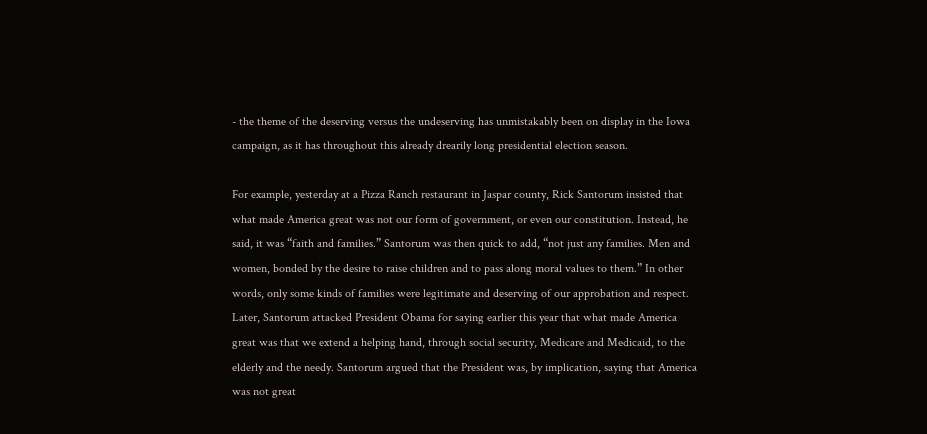- the theme of the deserving versus the undeserving has unmistakably been on display in the Iowa campaign, as it has throughout this already drearily long presidential election season.

For example, yesterday at a Pizza Ranch restaurant in Jaspar county, Rick Santorum insisted that what made America great was not our form of government, or even our constitution. Instead, he said, it was “faith and families.” Santorum was then quick to add, “not just any families. Men and women, bonded by the desire to raise children and to pass along moral values to them.” In other words, only some kinds of families were legitimate and deserving of our approbation and respect. Later, Santorum attacked President Obama for saying earlier this year that what made America great was that we extend a helping hand, through social security, Medicare and Medicaid, to the elderly and the needy. Santorum argued that the President was, by implication, saying that America was not great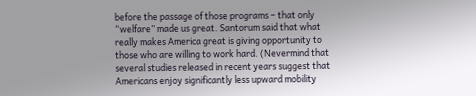before the passage of those programs – that only “welfare” made us great. Santorum said that what really makes America great is giving opportunity to those who are willing to work hard. (Nevermind that  several studies released in recent years suggest that Americans enjoy significantly less upward mobility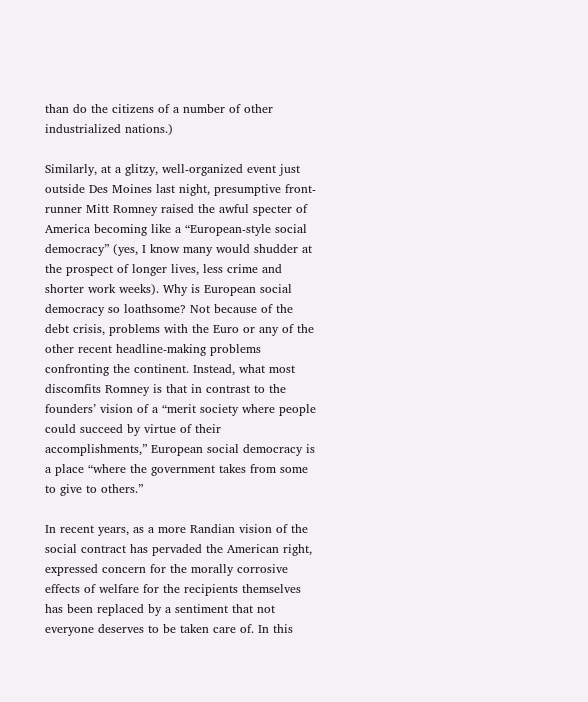than do the citizens of a number of other industrialized nations.)

Similarly, at a glitzy, well-organized event just outside Des Moines last night, presumptive front-runner Mitt Romney raised the awful specter of America becoming like a “European-style social democracy” (yes, I know many would shudder at the prospect of longer lives, less crime and shorter work weeks). Why is European social democracy so loathsome? Not because of the debt crisis, problems with the Euro or any of the other recent headline-making problems confronting the continent. Instead, what most discomfits Romney is that in contrast to the founders’ vision of a “merit society where people could succeed by virtue of their accomplishments,” European social democracy is a place “where the government takes from some to give to others.”

In recent years, as a more Randian vision of the social contract has pervaded the American right, expressed concern for the morally corrosive effects of welfare for the recipients themselves has been replaced by a sentiment that not everyone deserves to be taken care of. In this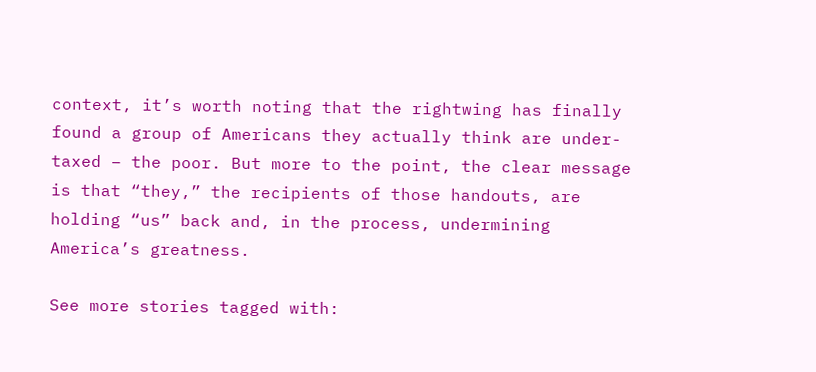context, it’s worth noting that the rightwing has finally found a group of Americans they actually think are under-taxed – the poor. But more to the point, the clear message is that “they,” the recipients of those handouts, are holding “us” back and, in the process, undermining America’s greatness.

See more stories tagged with: